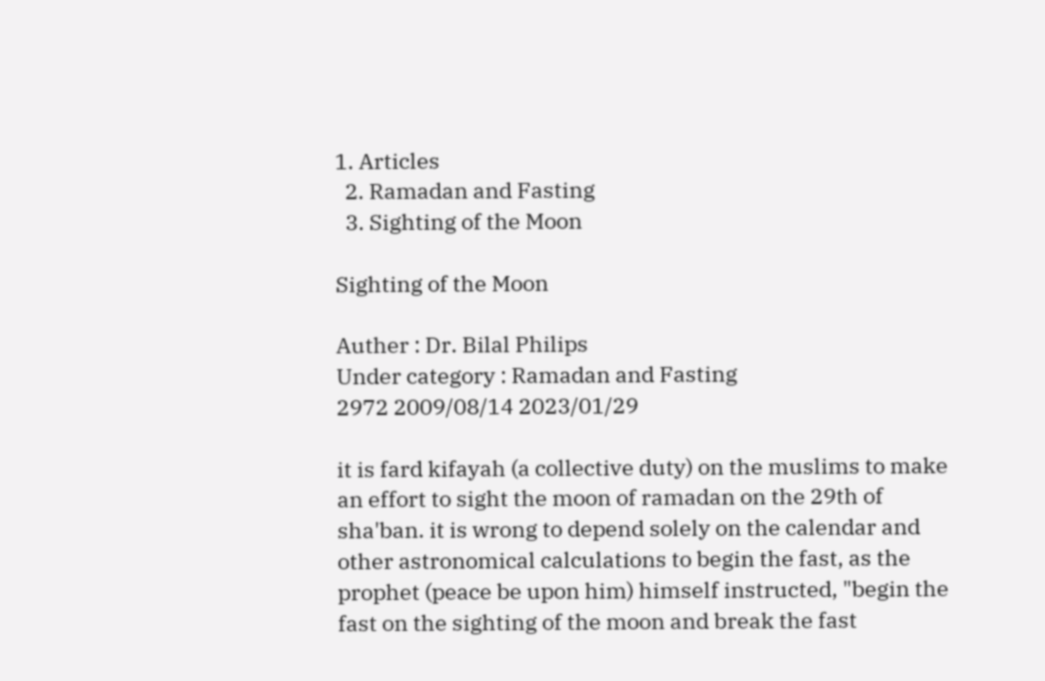1. Articles
  2. Ramadan and Fasting
  3. Sighting of the Moon

Sighting of the Moon

Auther : Dr. Bilal Philips
Under category : Ramadan and Fasting
2972 2009/08/14 2023/01/29

it is fard kifayah (a collective duty) on the muslims to make an effort to sight the moon of ramadan on the 29th of sha'ban. it is wrong to depend solely on the calendar and other astronomical calculations to begin the fast, as the prophet (peace be upon him) himself instructed, "begin the fast on the sighting of the moon and break the fast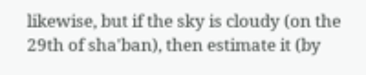likewise, but if the sky is cloudy (on the 29th of sha'ban), then estimate it (by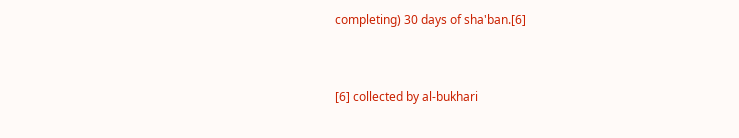completing) 30 days of sha'ban.[6]


[6] collected by al-bukhari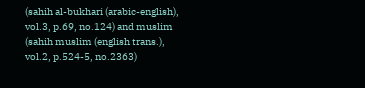(sahih al-bukhari (arabic-english), vol.3, p.69, no.124) and muslim (sahih muslim (english trans.), vol.2, p.524-5, no.2363)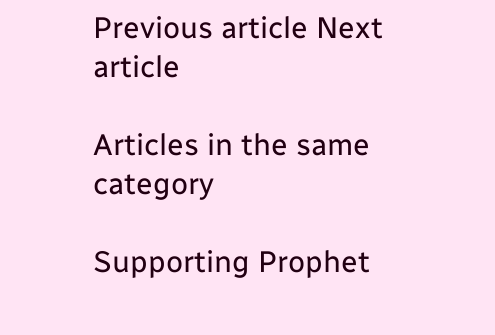Previous article Next article

Articles in the same category

Supporting Prophet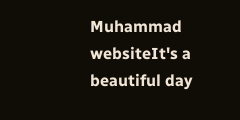Muhammad websiteIt's a beautiful day